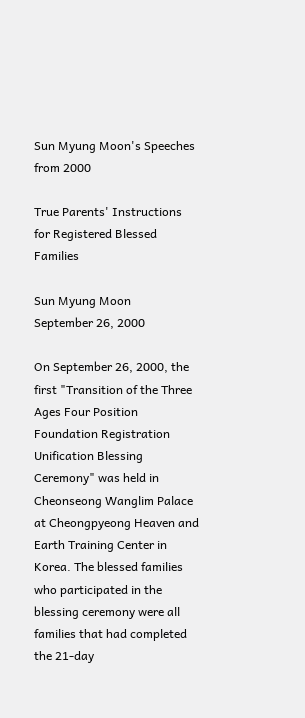Sun Myung Moon's Speeches from 2000

True Parents' Instructions for Registered Blessed Families

Sun Myung Moon
September 26, 2000

On September 26, 2000, the first "Transition of the Three Ages Four Position Foundation Registration Unification Blessing Ceremony" was held in Cheonseong Wanglim Palace at Cheongpyeong Heaven and Earth Training Center in Korea. The blessed families who participated in the blessing ceremony were all families that had completed the 21-day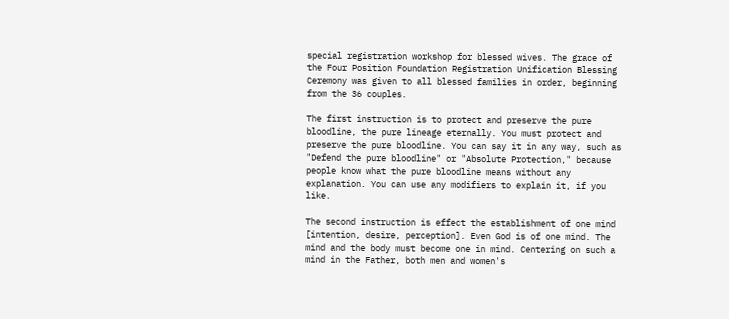special registration workshop for blessed wives. The grace of the Four Position Foundation Registration Unification Blessing Ceremony was given to all blessed families in order, beginning from the 36 couples.

The first instruction is to protect and preserve the pure bloodline, the pure lineage eternally. You must protect and preserve the pure bloodline. You can say it in any way, such as "Defend the pure bloodline" or "Absolute Protection," because people know what the pure bloodline means without any explanation. You can use any modifiers to explain it, if you like.

The second instruction is effect the establishment of one mind [intention, desire, perception]. Even God is of one mind. The mind and the body must become one in mind. Centering on such a mind in the Father, both men and women's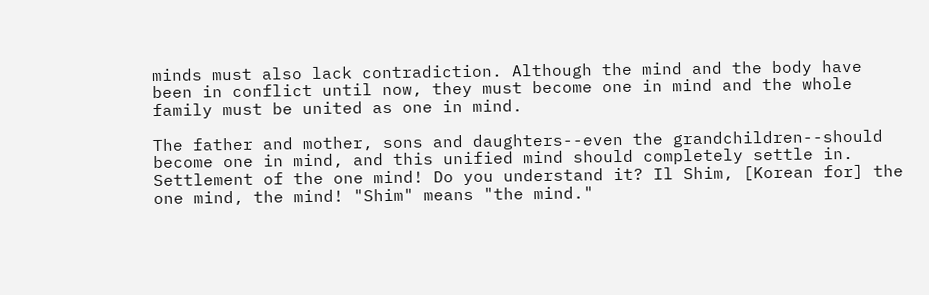minds must also lack contradiction. Although the mind and the body have been in conflict until now, they must become one in mind and the whole family must be united as one in mind.

The father and mother, sons and daughters--even the grandchildren--should become one in mind, and this unified mind should completely settle in. Settlement of the one mind! Do you understand it? Il Shim, [Korean for] the one mind, the mind! "Shim" means "the mind."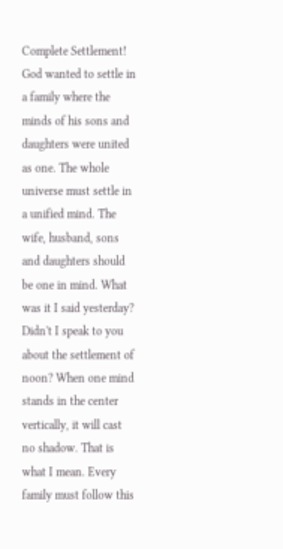Complete Settlement! God wanted to settle in a family where the minds of his sons and daughters were united as one. The whole universe must settle in a unified mind. The wife, husband, sons and daughters should be one in mind. What was it I said yesterday? Didn't I speak to you about the settlement of noon? When one mind stands in the center vertically, it will cast no shadow. That is what I mean. Every family must follow this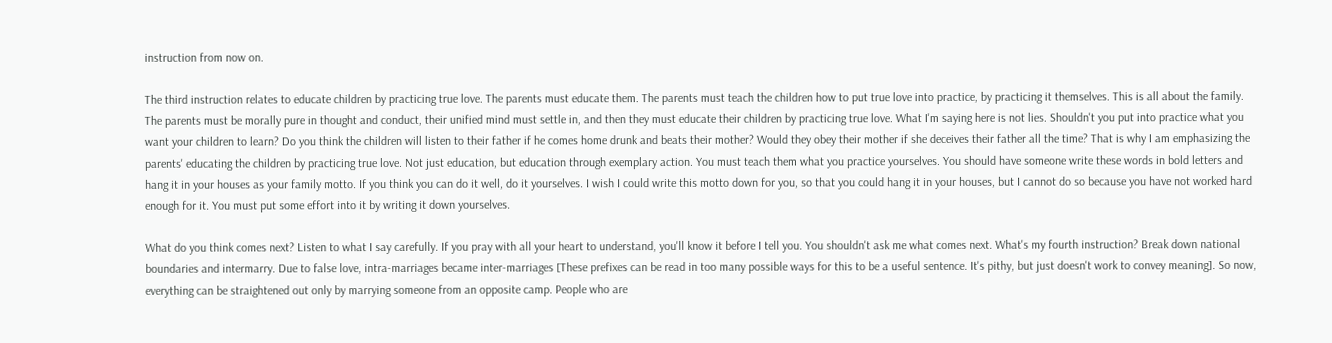instruction from now on.

The third instruction relates to educate children by practicing true love. The parents must educate them. The parents must teach the children how to put true love into practice, by practicing it themselves. This is all about the family. The parents must be morally pure in thought and conduct, their unified mind must settle in, and then they must educate their children by practicing true love. What I'm saying here is not lies. Shouldn't you put into practice what you want your children to learn? Do you think the children will listen to their father if he comes home drunk and beats their mother? Would they obey their mother if she deceives their father all the time? That is why I am emphasizing the parents' educating the children by practicing true love. Not just education, but education through exemplary action. You must teach them what you practice yourselves. You should have someone write these words in bold letters and hang it in your houses as your family motto. If you think you can do it well, do it yourselves. I wish I could write this motto down for you, so that you could hang it in your houses, but I cannot do so because you have not worked hard enough for it. You must put some effort into it by writing it down yourselves.

What do you think comes next? Listen to what I say carefully. If you pray with all your heart to understand, you'll know it before I tell you. You shouldn't ask me what comes next. What's my fourth instruction? Break down national boundaries and intermarry. Due to false love, intra-marriages became inter-marriages [These prefixes can be read in too many possible ways for this to be a useful sentence. It's pithy, but just doesn't work to convey meaning]. So now, everything can be straightened out only by marrying someone from an opposite camp. People who are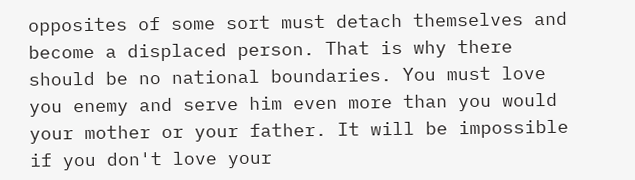opposites of some sort must detach themselves and become a displaced person. That is why there should be no national boundaries. You must love you enemy and serve him even more than you would your mother or your father. It will be impossible if you don't love your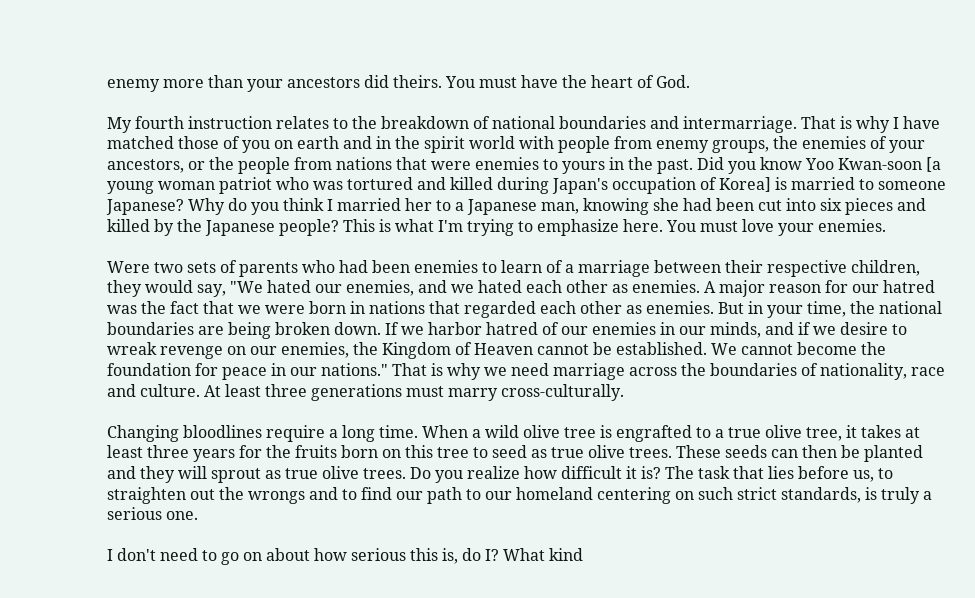enemy more than your ancestors did theirs. You must have the heart of God.

My fourth instruction relates to the breakdown of national boundaries and intermarriage. That is why I have matched those of you on earth and in the spirit world with people from enemy groups, the enemies of your ancestors, or the people from nations that were enemies to yours in the past. Did you know Yoo Kwan-soon [a young woman patriot who was tortured and killed during Japan's occupation of Korea] is married to someone Japanese? Why do you think I married her to a Japanese man, knowing she had been cut into six pieces and killed by the Japanese people? This is what I'm trying to emphasize here. You must love your enemies.

Were two sets of parents who had been enemies to learn of a marriage between their respective children, they would say, "We hated our enemies, and we hated each other as enemies. A major reason for our hatred was the fact that we were born in nations that regarded each other as enemies. But in your time, the national boundaries are being broken down. If we harbor hatred of our enemies in our minds, and if we desire to wreak revenge on our enemies, the Kingdom of Heaven cannot be established. We cannot become the foundation for peace in our nations." That is why we need marriage across the boundaries of nationality, race and culture. At least three generations must marry cross-culturally.

Changing bloodlines require a long time. When a wild olive tree is engrafted to a true olive tree, it takes at least three years for the fruits born on this tree to seed as true olive trees. These seeds can then be planted and they will sprout as true olive trees. Do you realize how difficult it is? The task that lies before us, to straighten out the wrongs and to find our path to our homeland centering on such strict standards, is truly a serious one.

I don't need to go on about how serious this is, do I? What kind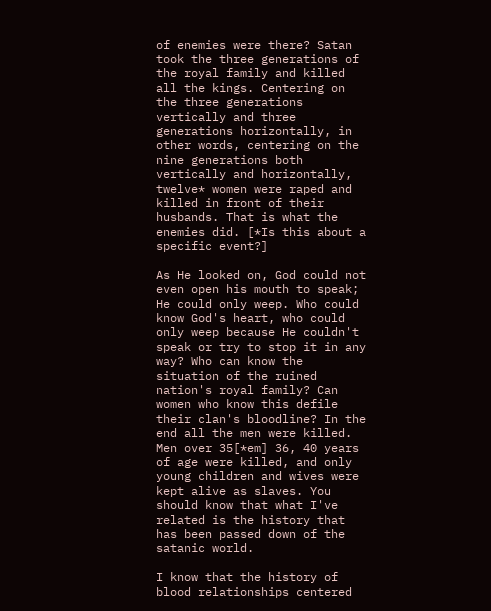of enemies were there? Satan took the three generations of the royal family and killed all the kings. Centering on the three generations vertically and three generations horizontally, in other words, centering on the nine generations both vertically and horizontally, twelve* women were raped and killed in front of their husbands. That is what the enemies did. [*Is this about a specific event?]

As He looked on, God could not even open his mouth to speak; He could only weep. Who could know God's heart, who could only weep because He couldn't speak or try to stop it in any way? Who can know the situation of the ruined nation's royal family? Can women who know this defile their clan's bloodline? In the end all the men were killed. Men over 35[*em] 36, 40 years of age were killed, and only young children and wives were kept alive as slaves. You should know that what I've related is the history that has been passed down of the satanic world.

I know that the history of blood relationships centered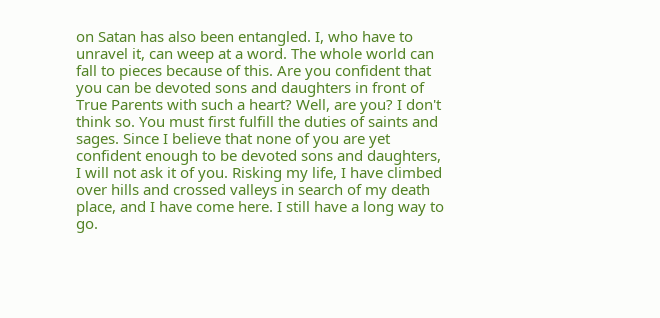on Satan has also been entangled. I, who have to unravel it, can weep at a word. The whole world can fall to pieces because of this. Are you confident that you can be devoted sons and daughters in front of True Parents with such a heart? Well, are you? I don't think so. You must first fulfill the duties of saints and sages. Since I believe that none of you are yet confident enough to be devoted sons and daughters, I will not ask it of you. Risking my life, I have climbed over hills and crossed valleys in search of my death place, and I have come here. I still have a long way to go.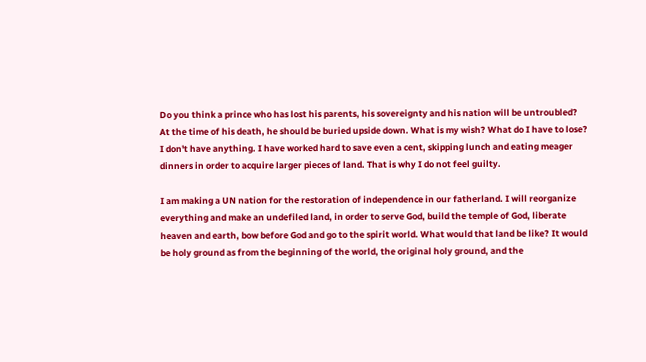Do you think a prince who has lost his parents, his sovereignty and his nation will be untroubled? At the time of his death, he should be buried upside down. What is my wish? What do I have to lose? I don't have anything. I have worked hard to save even a cent, skipping lunch and eating meager dinners in order to acquire larger pieces of land. That is why I do not feel guilty.

I am making a UN nation for the restoration of independence in our fatherland. I will reorganize everything and make an undefiled land, in order to serve God, build the temple of God, liberate heaven and earth, bow before God and go to the spirit world. What would that land be like? It would be holy ground as from the beginning of the world, the original holy ground, and the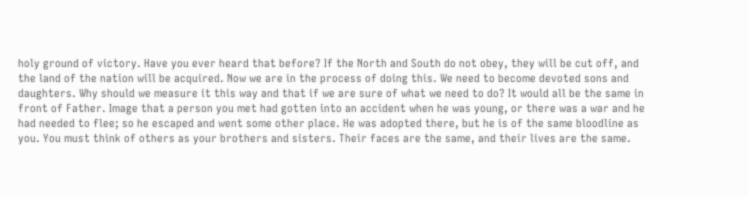holy ground of victory. Have you ever heard that before? If the North and South do not obey, they will be cut off, and the land of the nation will be acquired. Now we are in the process of doing this. We need to become devoted sons and daughters. Why should we measure it this way and that if we are sure of what we need to do? It would all be the same in front of Father. Image that a person you met had gotten into an accident when he was young, or there was a war and he had needed to flee; so he escaped and went some other place. He was adopted there, but he is of the same bloodline as you. You must think of others as your brothers and sisters. Their faces are the same, and their lives are the same.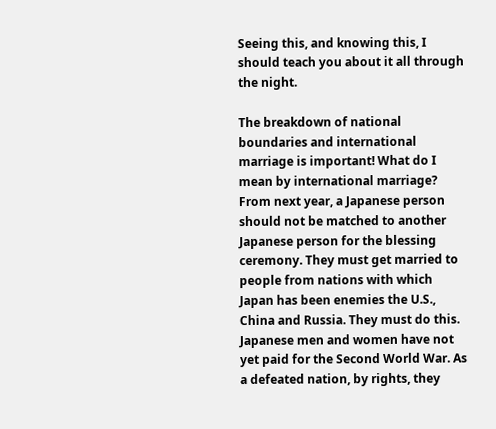Seeing this, and knowing this, I should teach you about it all through the night.

The breakdown of national boundaries and international marriage is important! What do I mean by international marriage? From next year, a Japanese person should not be matched to another Japanese person for the blessing ceremony. They must get married to people from nations with which Japan has been enemies the U.S., China and Russia. They must do this. Japanese men and women have not yet paid for the Second World War. As a defeated nation, by rights, they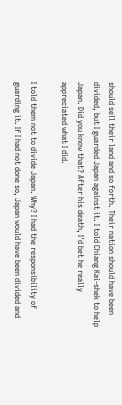should sell their land and so forth. Their nation should have been divided, but I guarded Japan against it. I told Chiang Kai-shek to help Japan. Did you know that? After his death, I'd bet he really appreciated what I did.

I told them not to divide Japan. Why? I had the responsibility of guarding it. If I had not done so, Japan would have been divided and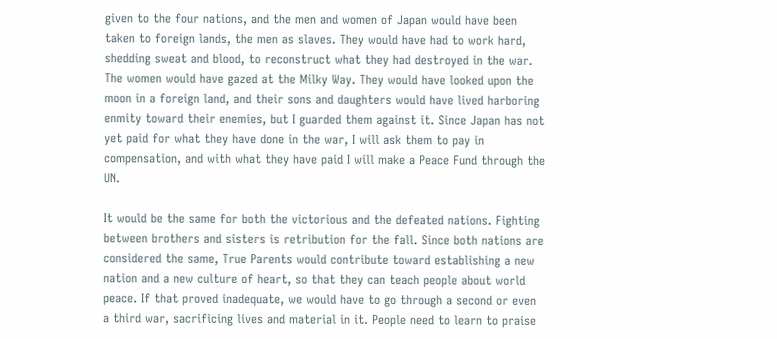given to the four nations, and the men and women of Japan would have been taken to foreign lands, the men as slaves. They would have had to work hard, shedding sweat and blood, to reconstruct what they had destroyed in the war. The women would have gazed at the Milky Way. They would have looked upon the moon in a foreign land, and their sons and daughters would have lived harboring enmity toward their enemies, but I guarded them against it. Since Japan has not yet paid for what they have done in the war, I will ask them to pay in compensation, and with what they have paid I will make a Peace Fund through the UN.

It would be the same for both the victorious and the defeated nations. Fighting between brothers and sisters is retribution for the fall. Since both nations are considered the same, True Parents would contribute toward establishing a new nation and a new culture of heart, so that they can teach people about world peace. If that proved inadequate, we would have to go through a second or even a third war, sacrificing lives and material in it. People need to learn to praise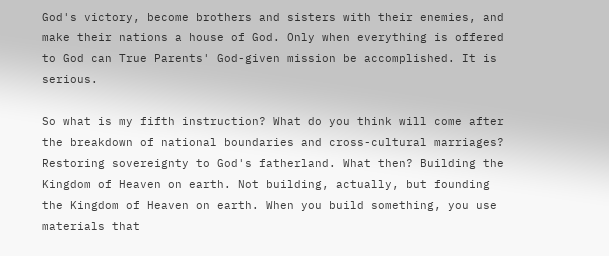God's victory, become brothers and sisters with their enemies, and make their nations a house of God. Only when everything is offered to God can True Parents' God-given mission be accomplished. It is serious.

So what is my fifth instruction? What do you think will come after the breakdown of national boundaries and cross-cultural marriages? Restoring sovereignty to God's fatherland. What then? Building the Kingdom of Heaven on earth. Not building, actually, but founding the Kingdom of Heaven on earth. When you build something, you use materials that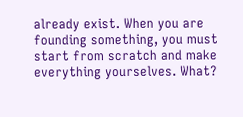already exist. When you are founding something, you must start from scratch and make everything yourselves. What?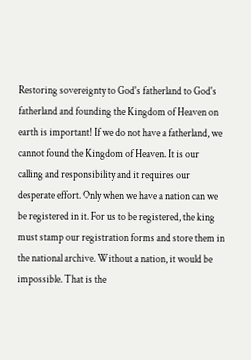Restoring sovereignty to God's fatherland to God's fatherland and founding the Kingdom of Heaven on earth is important! If we do not have a fatherland, we cannot found the Kingdom of Heaven. It is our calling and responsibility and it requires our desperate effort. Only when we have a nation can we be registered in it. For us to be registered, the king must stamp our registration forms and store them in the national archive. Without a nation, it would be impossible. That is the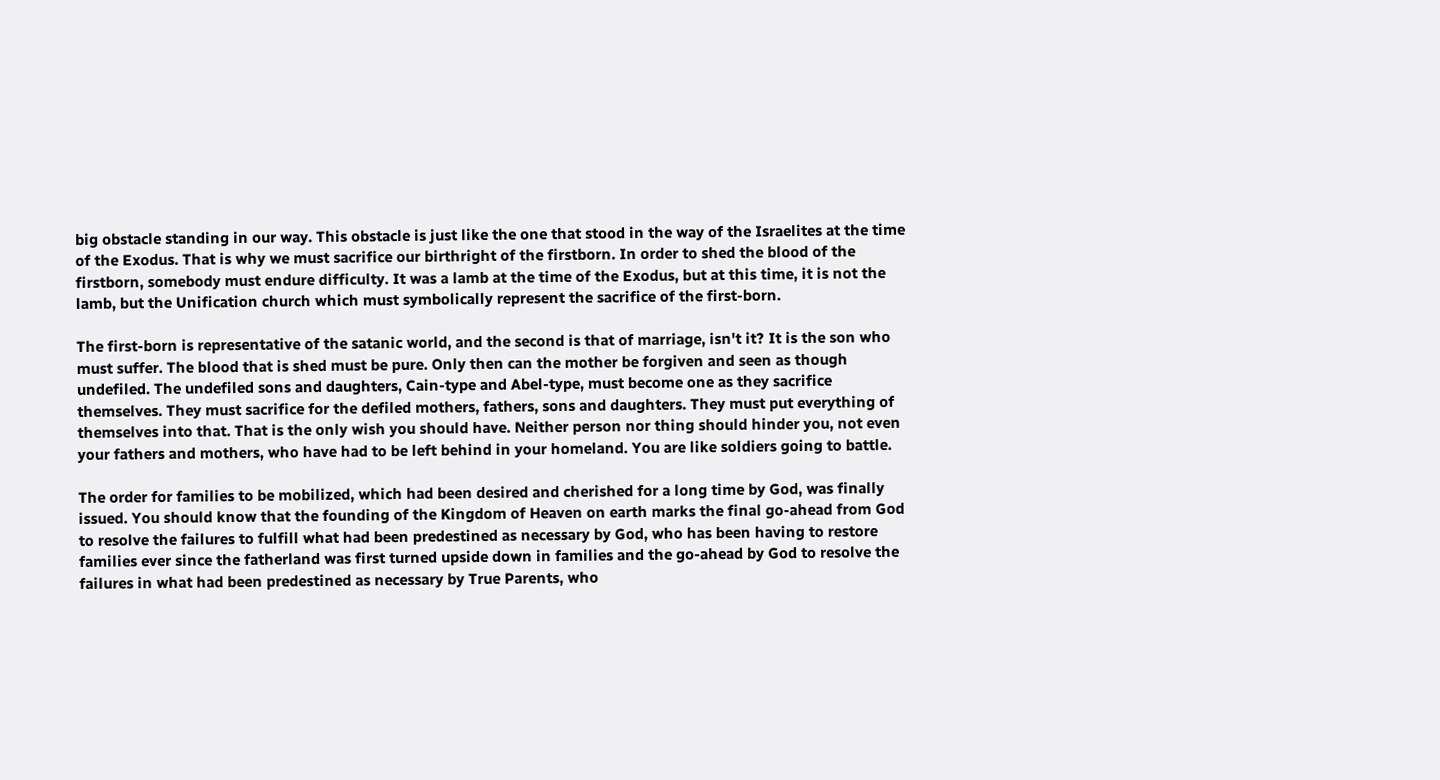big obstacle standing in our way. This obstacle is just like the one that stood in the way of the Israelites at the time of the Exodus. That is why we must sacrifice our birthright of the firstborn. In order to shed the blood of the firstborn, somebody must endure difficulty. It was a lamb at the time of the Exodus, but at this time, it is not the lamb, but the Unification church which must symbolically represent the sacrifice of the first-born.

The first-born is representative of the satanic world, and the second is that of marriage, isn't it? It is the son who must suffer. The blood that is shed must be pure. Only then can the mother be forgiven and seen as though undefiled. The undefiled sons and daughters, Cain-type and Abel-type, must become one as they sacrifice themselves. They must sacrifice for the defiled mothers, fathers, sons and daughters. They must put everything of themselves into that. That is the only wish you should have. Neither person nor thing should hinder you, not even your fathers and mothers, who have had to be left behind in your homeland. You are like soldiers going to battle.

The order for families to be mobilized, which had been desired and cherished for a long time by God, was finally issued. You should know that the founding of the Kingdom of Heaven on earth marks the final go-ahead from God to resolve the failures to fulfill what had been predestined as necessary by God, who has been having to restore families ever since the fatherland was first turned upside down in families and the go-ahead by God to resolve the failures in what had been predestined as necessary by True Parents, who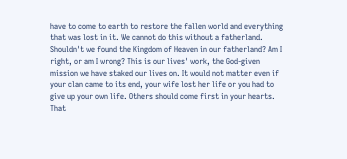have to come to earth to restore the fallen world and everything that was lost in it. We cannot do this without a fatherland. Shouldn't we found the Kingdom of Heaven in our fatherland? Am I right, or am I wrong? This is our lives' work, the God-given mission we have staked our lives on. It would not matter even if your clan came to its end, your wife lost her life or you had to give up your own life. Others should come first in your hearts. That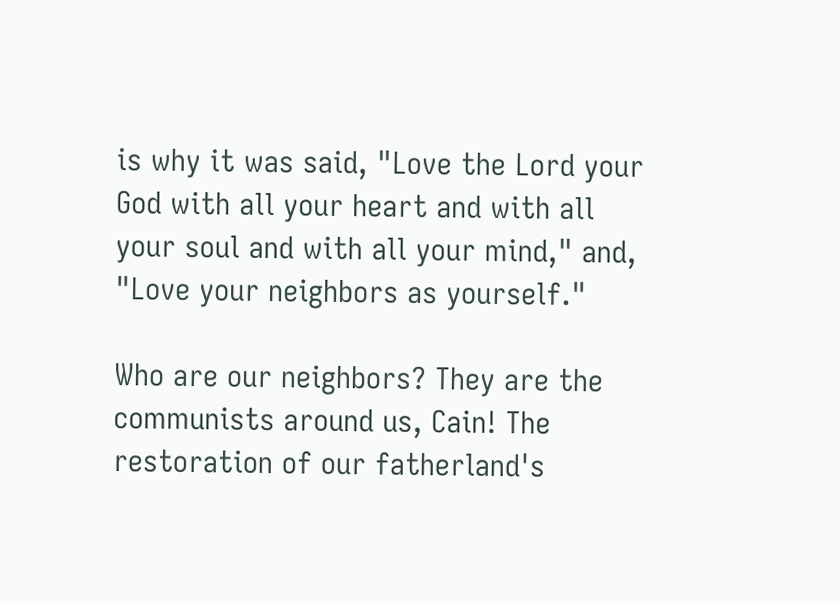is why it was said, "Love the Lord your God with all your heart and with all your soul and with all your mind," and, "Love your neighbors as yourself."

Who are our neighbors? They are the communists around us, Cain! The restoration of our fatherland's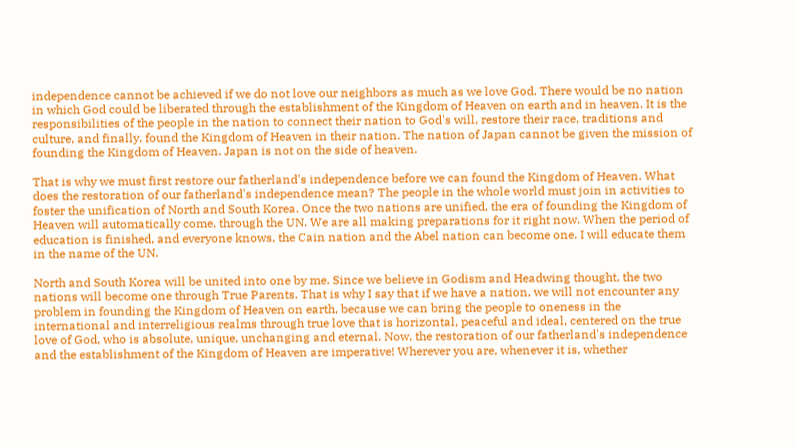independence cannot be achieved if we do not love our neighbors as much as we love God. There would be no nation in which God could be liberated through the establishment of the Kingdom of Heaven on earth and in heaven. It is the responsibilities of the people in the nation to connect their nation to God's will, restore their race, traditions and culture, and finally, found the Kingdom of Heaven in their nation. The nation of Japan cannot be given the mission of founding the Kingdom of Heaven. Japan is not on the side of heaven.

That is why we must first restore our fatherland's independence before we can found the Kingdom of Heaven. What does the restoration of our fatherland's independence mean? The people in the whole world must join in activities to foster the unification of North and South Korea. Once the two nations are unified, the era of founding the Kingdom of Heaven will automatically come, through the UN. We are all making preparations for it right now. When the period of education is finished, and everyone knows, the Cain nation and the Abel nation can become one. I will educate them in the name of the UN.

North and South Korea will be united into one by me. Since we believe in Godism and Headwing thought, the two nations will become one through True Parents. That is why I say that if we have a nation, we will not encounter any problem in founding the Kingdom of Heaven on earth, because we can bring the people to oneness in the international and interreligious realms through true love that is horizontal, peaceful and ideal, centered on the true love of God, who is absolute, unique, unchanging and eternal. Now, the restoration of our fatherland's independence and the establishment of the Kingdom of Heaven are imperative! Wherever you are, whenever it is, whether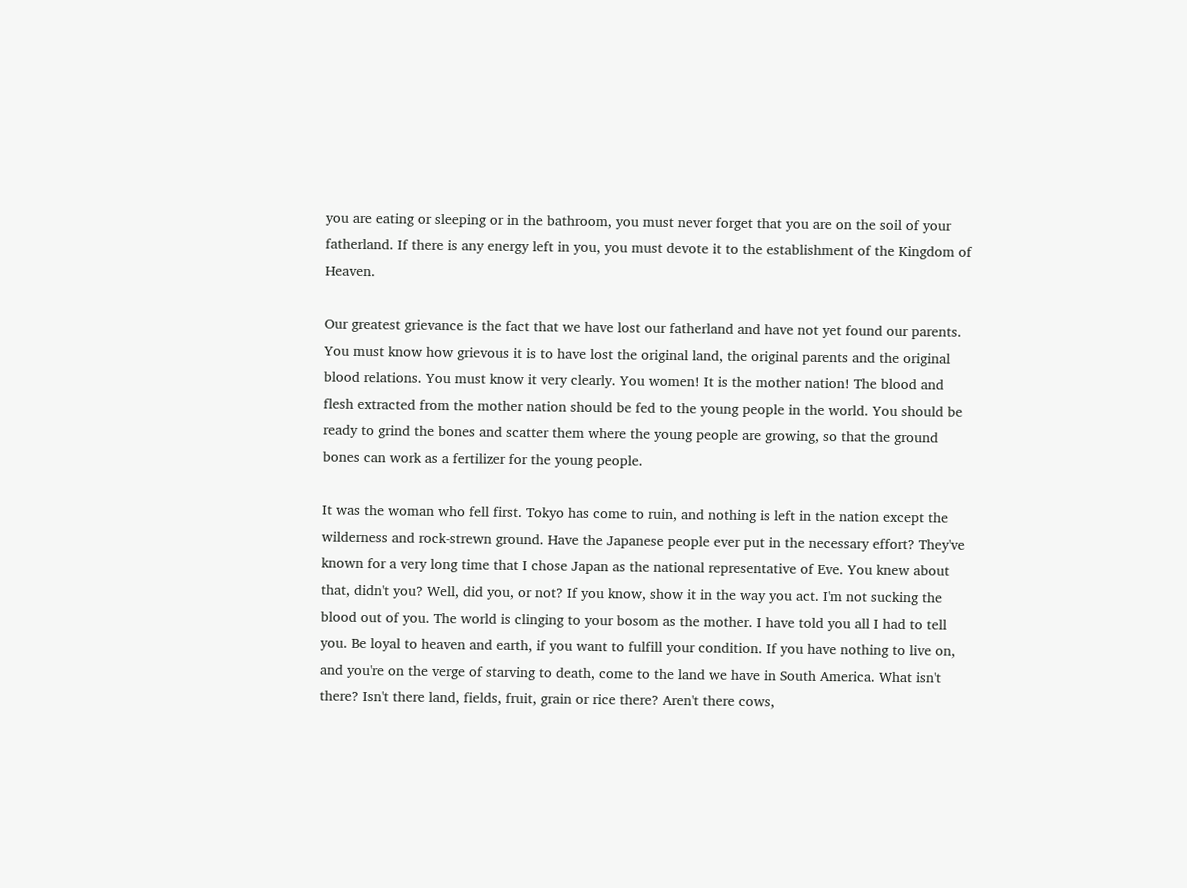you are eating or sleeping or in the bathroom, you must never forget that you are on the soil of your fatherland. If there is any energy left in you, you must devote it to the establishment of the Kingdom of Heaven.

Our greatest grievance is the fact that we have lost our fatherland and have not yet found our parents. You must know how grievous it is to have lost the original land, the original parents and the original blood relations. You must know it very clearly. You women! It is the mother nation! The blood and flesh extracted from the mother nation should be fed to the young people in the world. You should be ready to grind the bones and scatter them where the young people are growing, so that the ground bones can work as a fertilizer for the young people.

It was the woman who fell first. Tokyo has come to ruin, and nothing is left in the nation except the wilderness and rock-strewn ground. Have the Japanese people ever put in the necessary effort? They've known for a very long time that I chose Japan as the national representative of Eve. You knew about that, didn't you? Well, did you, or not? If you know, show it in the way you act. I'm not sucking the blood out of you. The world is clinging to your bosom as the mother. I have told you all I had to tell you. Be loyal to heaven and earth, if you want to fulfill your condition. If you have nothing to live on, and you're on the verge of starving to death, come to the land we have in South America. What isn't there? Isn't there land, fields, fruit, grain or rice there? Aren't there cows,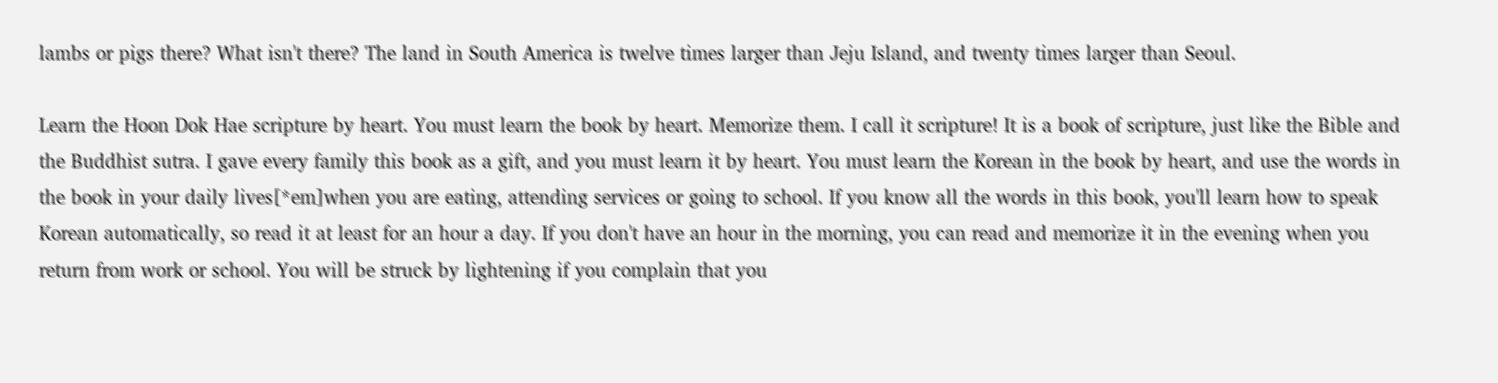lambs or pigs there? What isn't there? The land in South America is twelve times larger than Jeju Island, and twenty times larger than Seoul.

Learn the Hoon Dok Hae scripture by heart. You must learn the book by heart. Memorize them. I call it scripture! It is a book of scripture, just like the Bible and the Buddhist sutra. I gave every family this book as a gift, and you must learn it by heart. You must learn the Korean in the book by heart, and use the words in the book in your daily lives[*em]when you are eating, attending services or going to school. If you know all the words in this book, you'll learn how to speak Korean automatically, so read it at least for an hour a day. If you don't have an hour in the morning, you can read and memorize it in the evening when you return from work or school. You will be struck by lightening if you complain that you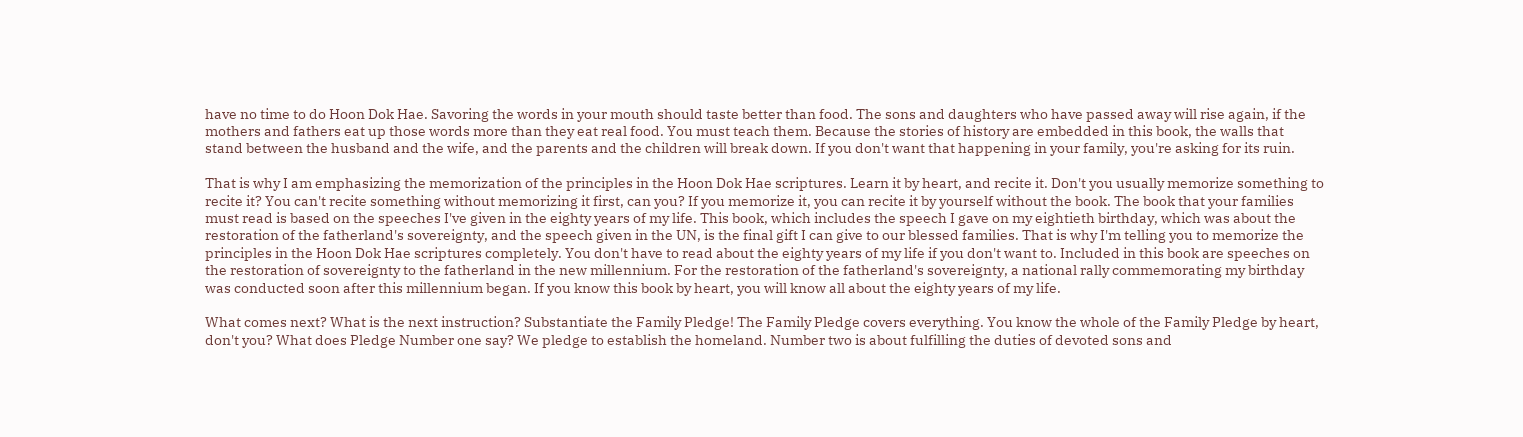have no time to do Hoon Dok Hae. Savoring the words in your mouth should taste better than food. The sons and daughters who have passed away will rise again, if the mothers and fathers eat up those words more than they eat real food. You must teach them. Because the stories of history are embedded in this book, the walls that stand between the husband and the wife, and the parents and the children will break down. If you don't want that happening in your family, you're asking for its ruin.

That is why I am emphasizing the memorization of the principles in the Hoon Dok Hae scriptures. Learn it by heart, and recite it. Don't you usually memorize something to recite it? You can't recite something without memorizing it first, can you? If you memorize it, you can recite it by yourself without the book. The book that your families must read is based on the speeches I've given in the eighty years of my life. This book, which includes the speech I gave on my eightieth birthday, which was about the restoration of the fatherland's sovereignty, and the speech given in the UN, is the final gift I can give to our blessed families. That is why I'm telling you to memorize the principles in the Hoon Dok Hae scriptures completely. You don't have to read about the eighty years of my life if you don't want to. Included in this book are speeches on the restoration of sovereignty to the fatherland in the new millennium. For the restoration of the fatherland's sovereignty, a national rally commemorating my birthday was conducted soon after this millennium began. If you know this book by heart, you will know all about the eighty years of my life.

What comes next? What is the next instruction? Substantiate the Family Pledge! The Family Pledge covers everything. You know the whole of the Family Pledge by heart, don't you? What does Pledge Number one say? We pledge to establish the homeland. Number two is about fulfilling the duties of devoted sons and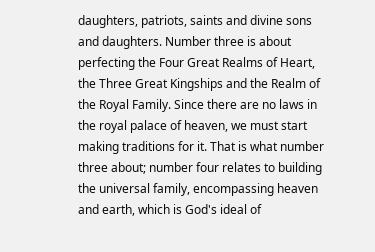daughters, patriots, saints and divine sons and daughters. Number three is about perfecting the Four Great Realms of Heart, the Three Great Kingships and the Realm of the Royal Family. Since there are no laws in the royal palace of heaven, we must start making traditions for it. That is what number three about; number four relates to building the universal family, encompassing heaven and earth, which is God's ideal of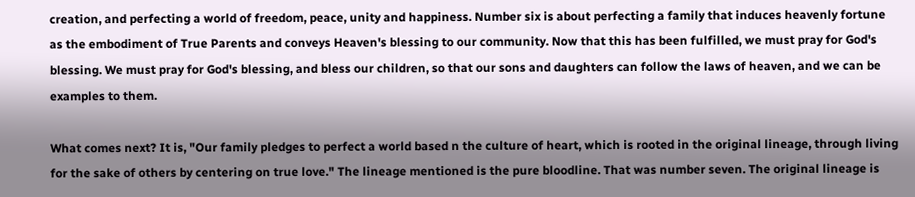creation, and perfecting a world of freedom, peace, unity and happiness. Number six is about perfecting a family that induces heavenly fortune as the embodiment of True Parents and conveys Heaven's blessing to our community. Now that this has been fulfilled, we must pray for God's blessing. We must pray for God's blessing, and bless our children, so that our sons and daughters can follow the laws of heaven, and we can be examples to them.

What comes next? It is, "Our family pledges to perfect a world based n the culture of heart, which is rooted in the original lineage, through living for the sake of others by centering on true love." The lineage mentioned is the pure bloodline. That was number seven. The original lineage is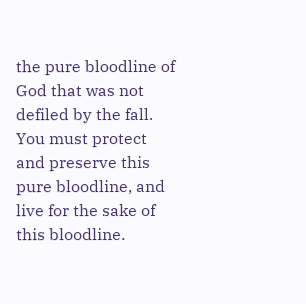the pure bloodline of God that was not defiled by the fall. You must protect and preserve this pure bloodline, and live for the sake of this bloodline.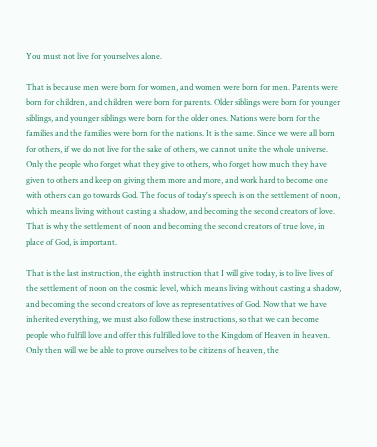You must not live for yourselves alone.

That is because men were born for women, and women were born for men. Parents were born for children, and children were born for parents. Older siblings were born for younger siblings, and younger siblings were born for the older ones. Nations were born for the families and the families were born for the nations. It is the same. Since we were all born for others, if we do not live for the sake of others, we cannot unite the whole universe. Only the people who forget what they give to others, who forget how much they have given to others and keep on giving them more and more, and work hard to become one with others can go towards God. The focus of today's speech is on the settlement of noon, which means living without casting a shadow, and becoming the second creators of love. That is why the settlement of noon and becoming the second creators of true love, in place of God, is important.

That is the last instruction, the eighth instruction that I will give today, is to live lives of the settlement of noon on the cosmic level, which means living without casting a shadow, and becoming the second creators of love as representatives of God. Now that we have inherited everything, we must also follow these instructions, so that we can become people who fulfill love and offer this fulfilled love to the Kingdom of Heaven in heaven. Only then will we be able to prove ourselves to be citizens of heaven, the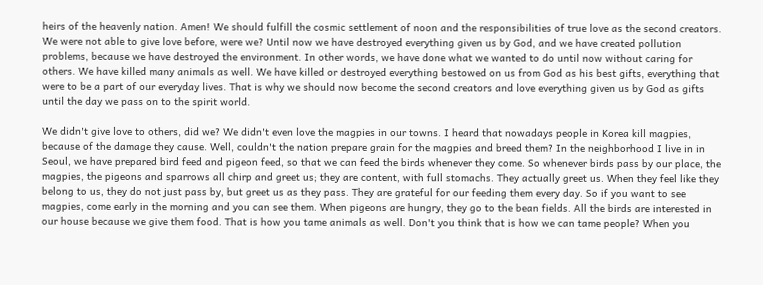heirs of the heavenly nation. Amen! We should fulfill the cosmic settlement of noon and the responsibilities of true love as the second creators. We were not able to give love before, were we? Until now we have destroyed everything given us by God, and we have created pollution problems, because we have destroyed the environment. In other words, we have done what we wanted to do until now without caring for others. We have killed many animals as well. We have killed or destroyed everything bestowed on us from God as his best gifts, everything that were to be a part of our everyday lives. That is why we should now become the second creators and love everything given us by God as gifts until the day we pass on to the spirit world.

We didn't give love to others, did we? We didn't even love the magpies in our towns. I heard that nowadays people in Korea kill magpies, because of the damage they cause. Well, couldn't the nation prepare grain for the magpies and breed them? In the neighborhood I live in in Seoul, we have prepared bird feed and pigeon feed, so that we can feed the birds whenever they come. So whenever birds pass by our place, the magpies, the pigeons and sparrows all chirp and greet us; they are content, with full stomachs. They actually greet us. When they feel like they belong to us, they do not just pass by, but greet us as they pass. They are grateful for our feeding them every day. So if you want to see magpies, come early in the morning and you can see them. When pigeons are hungry, they go to the bean fields. All the birds are interested in our house because we give them food. That is how you tame animals as well. Don't you think that is how we can tame people? When you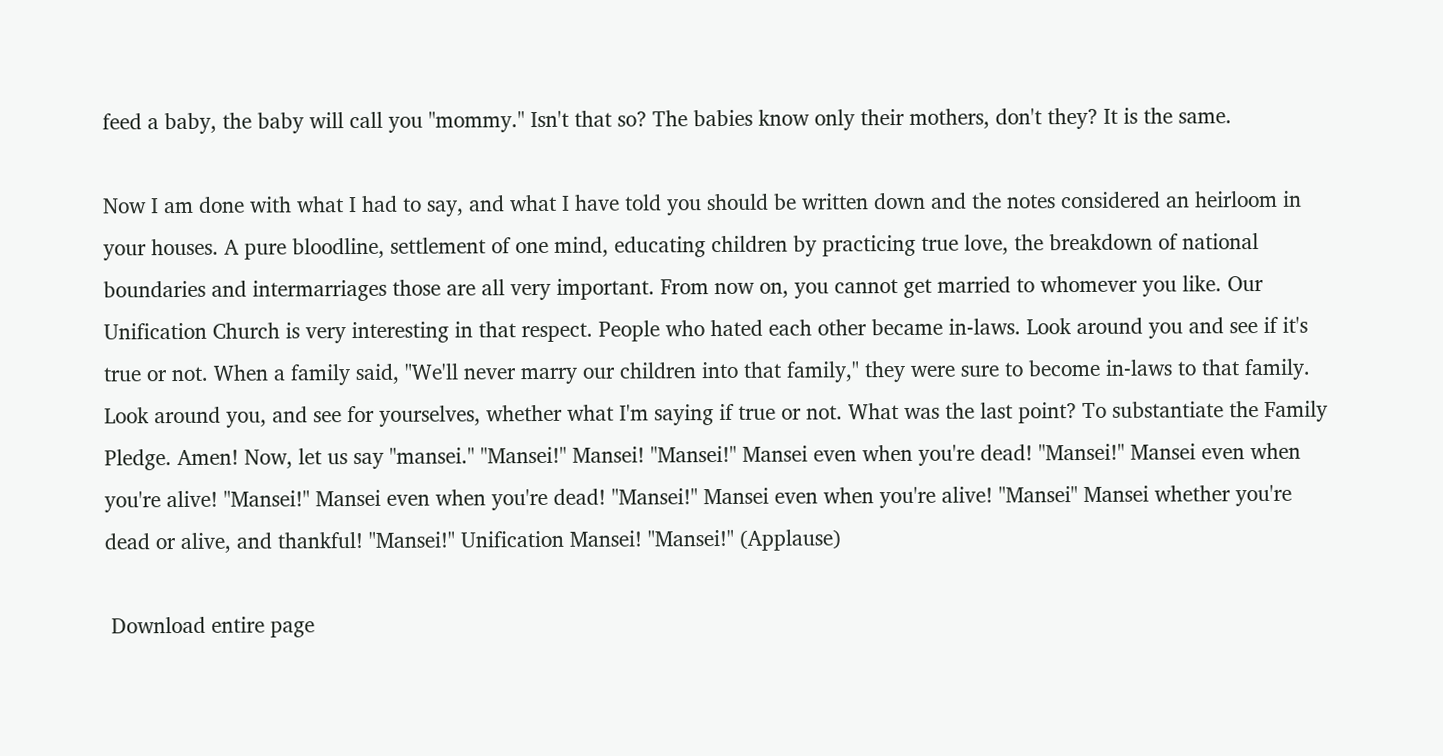feed a baby, the baby will call you "mommy." Isn't that so? The babies know only their mothers, don't they? It is the same.

Now I am done with what I had to say, and what I have told you should be written down and the notes considered an heirloom in your houses. A pure bloodline, settlement of one mind, educating children by practicing true love, the breakdown of national boundaries and intermarriages those are all very important. From now on, you cannot get married to whomever you like. Our Unification Church is very interesting in that respect. People who hated each other became in-laws. Look around you and see if it's true or not. When a family said, "We'll never marry our children into that family," they were sure to become in-laws to that family. Look around you, and see for yourselves, whether what I'm saying if true or not. What was the last point? To substantiate the Family Pledge. Amen! Now, let us say "mansei." "Mansei!" Mansei! "Mansei!" Mansei even when you're dead! "Mansei!" Mansei even when you're alive! "Mansei!" Mansei even when you're dead! "Mansei!" Mansei even when you're alive! "Mansei" Mansei whether you're dead or alive, and thankful! "Mansei!" Unification Mansei! "Mansei!" (Applause)

 Download entire page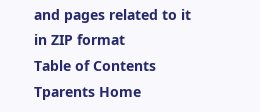and pages related to it in ZIP format
Table of Contents
Tparents Home